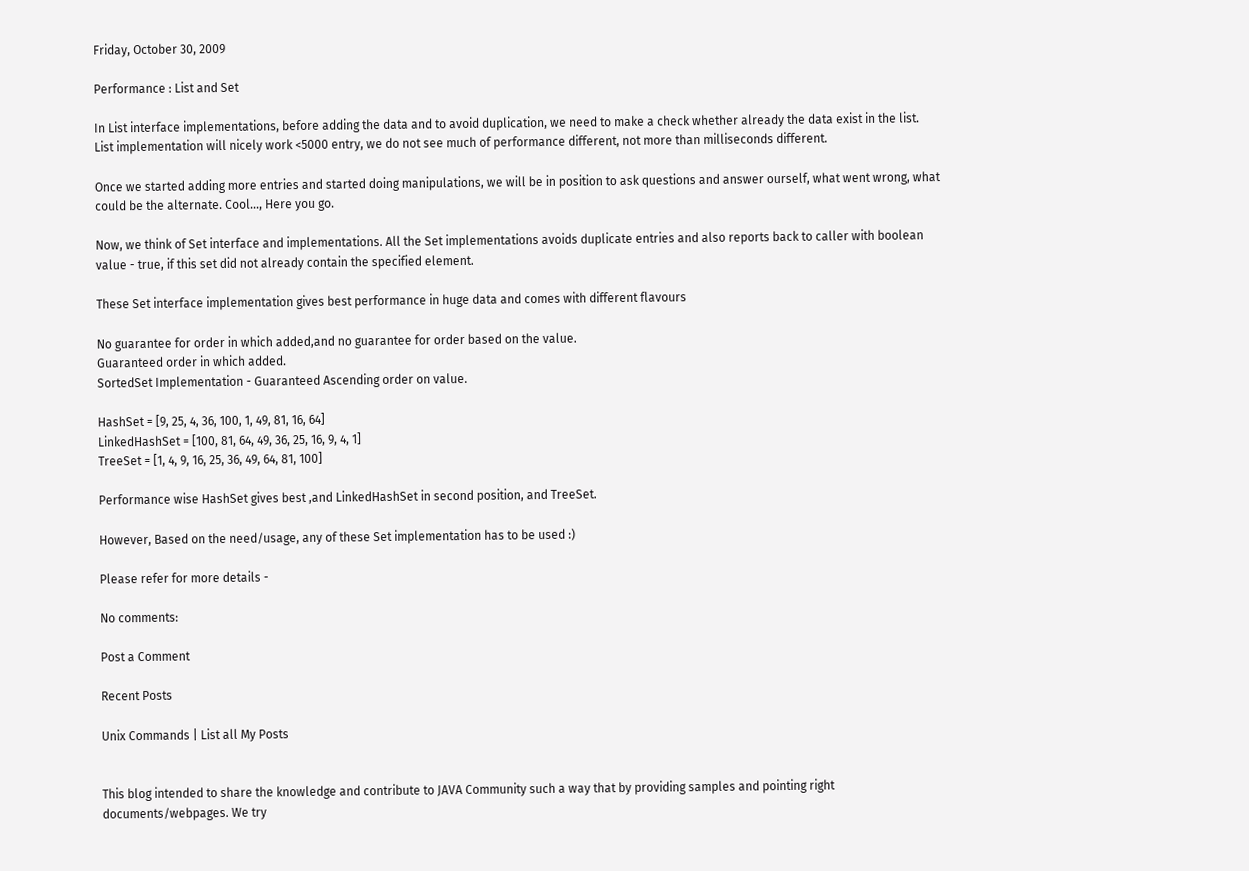Friday, October 30, 2009

Performance : List and Set

In List interface implementations, before adding the data and to avoid duplication, we need to make a check whether already the data exist in the list. List implementation will nicely work <5000 entry, we do not see much of performance different, not more than milliseconds different.

Once we started adding more entries and started doing manipulations, we will be in position to ask questions and answer ourself, what went wrong, what could be the alternate. Cool..., Here you go.

Now, we think of Set interface and implementations. All the Set implementations avoids duplicate entries and also reports back to caller with boolean value - true, if this set did not already contain the specified element.

These Set interface implementation gives best performance in huge data and comes with different flavours

No guarantee for order in which added,and no guarantee for order based on the value.
Guaranteed order in which added.
SortedSet Implementation - Guaranteed Ascending order on value.

HashSet = [9, 25, 4, 36, 100, 1, 49, 81, 16, 64]
LinkedHashSet = [100, 81, 64, 49, 36, 25, 16, 9, 4, 1]
TreeSet = [1, 4, 9, 16, 25, 36, 49, 64, 81, 100]

Performance wise HashSet gives best ,and LinkedHashSet in second position, and TreeSet.

However, Based on the need/usage, any of these Set implementation has to be used :)

Please refer for more details -

No comments:

Post a Comment

Recent Posts

Unix Commands | List all My Posts


This blog intended to share the knowledge and contribute to JAVA Community such a way that by providing samples and pointing right documents/webpages. We try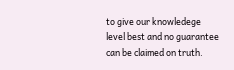to give our knowledege level best and no guarantee can be claimed on truth.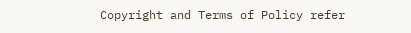Copyright and Terms of Policy refer